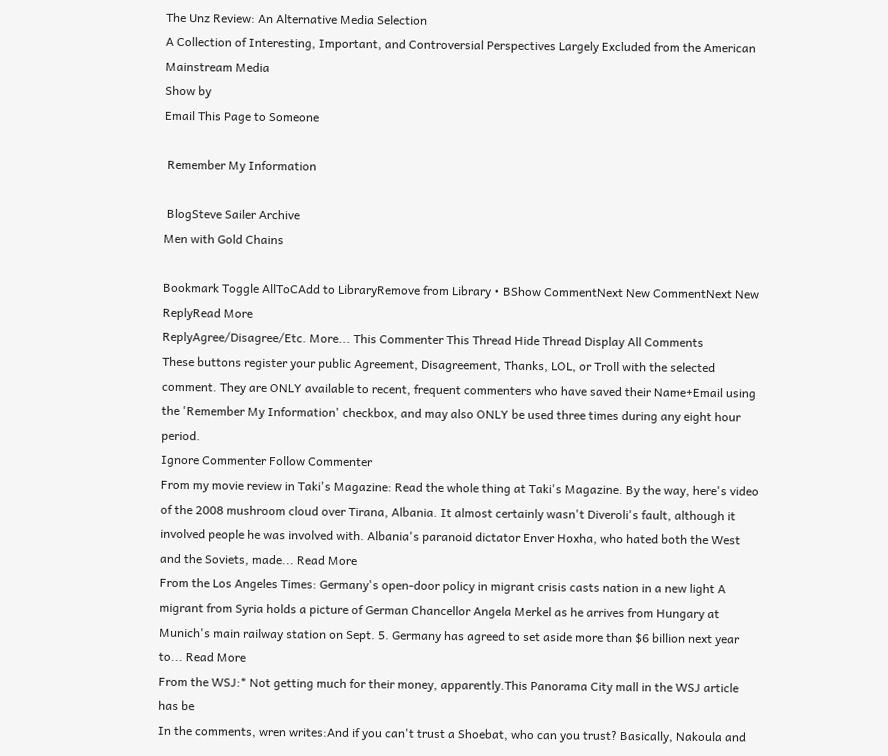The Unz Review: An Alternative Media Selection
A Collection of Interesting, Important, and Controversial Perspectives Largely Excluded from the American Mainstream Media
Show by
Email This Page to Someone

 Remember My Information

 BlogSteve Sailer Archive
Men with Gold Chains

Bookmark Toggle AllToCAdd to LibraryRemove from Library • BShow CommentNext New CommentNext New ReplyRead More
ReplyAgree/Disagree/Etc. More... This Commenter This Thread Hide Thread Display All Comments
These buttons register your public Agreement, Disagreement, Thanks, LOL, or Troll with the selected comment. They are ONLY available to recent, frequent commenters who have saved their Name+Email using the 'Remember My Information' checkbox, and may also ONLY be used three times during any eight hour period.
Ignore Commenter Follow Commenter
From my movie review in Taki's Magazine: Read the whole thing at Taki's Magazine. By the way, here's video of the 2008 mushroom cloud over Tirana, Albania. It almost certainly wasn't Diveroli's fault, although it involved people he was involved with. Albania's paranoid dictator Enver Hoxha, who hated both the West and the Soviets, made... Read More
From the Los Angeles Times: Germany's open-door policy in migrant crisis casts nation in a new light A migrant from Syria holds a picture of German Chancellor Angela Merkel as he arrives from Hungary at Munich's main railway station on Sept. 5. Germany has agreed to set aside more than $6 billion next year to... Read More
From the WSJ:* Not getting much for their money, apparently.This Panorama City mall in the WSJ article has be
In the comments, wren writes:And if you can't trust a Shoebat, who can you trust? Basically, Nakoula and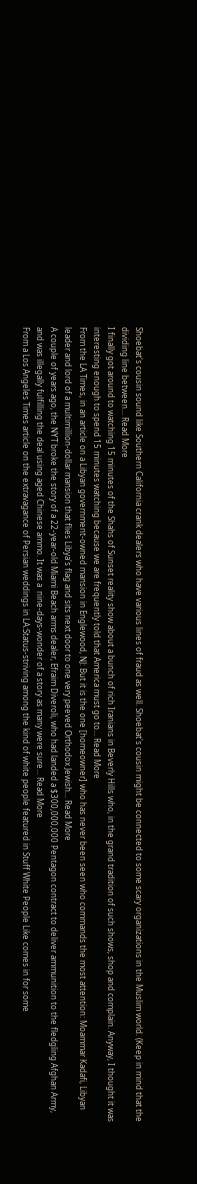Shoebat's cousin sound like Southern California crank dealers who have various lines of fraud as well. Shoebat's cousin might be connected to some scary organizations in the Muslim world. (Keep in mind that the dividing line between... Read More
I finally got around to watching 15 minutes of the Shahs of Sunset reality show about a bunch of rich Iranians in Beverly Hills who, in the grand tradition of such shows, shop and complain. Anyway, I thought it was interesting enough to spend 15 minutes watching because we are frequently told that America must go to... Read More
From the LA Times, in an article on a Libyan government-owned mansion in Englewood, NJ: But it is the one [homeowner] who has never been seen who commands the most attention: Moammar Kadafi, Libyan leader and lord of a multimillion-dollar mansion that flies Libya's flag and sits next door to one very peeved Orthodox Jewish... Read More
A couple of years ago, the NYT broke the story of a 22-year-old Miami Beach arms dealer, Efraim Diveroli, who had landed a $300,000,000 Pentagon contract to deliver ammunition to the fledgling Afghan Army, and was illegally fulfilling the deal using aged Chinese ammo. It was a  nine-days-wonder of a story as many were sure... Read More
From a Los Angeles Times article on the extravagance of Persian weddings in LA:Status-striving among the kind of white people featured in Stuff White People Like comes in for some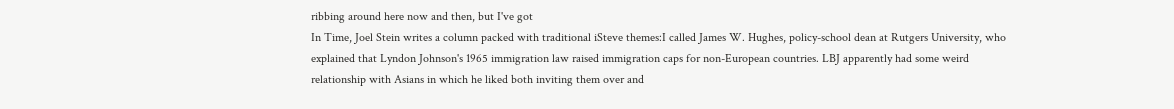ribbing around here now and then, but I've got
In Time, Joel Stein writes a column packed with traditional iSteve themes:I called James W. Hughes, policy-school dean at Rutgers University, who explained that Lyndon Johnson's 1965 immigration law raised immigration caps for non-European countries. LBJ apparently had some weird relationship with Asians in which he liked both inviting them over and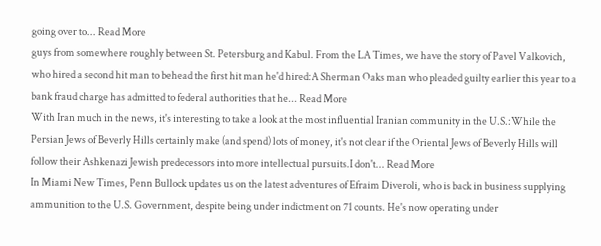going over to... Read More
guys from somewhere roughly between St. Petersburg and Kabul. From the LA Times, we have the story of Pavel Valkovich, who hired a second hit man to behead the first hit man he'd hired:A Sherman Oaks man who pleaded guilty earlier this year to a bank fraud charge has admitted to federal authorities that he... Read More
With Iran much in the news, it's interesting to take a look at the most influential Iranian community in the U.S.:While the Persian Jews of Beverly Hills certainly make (and spend) lots of money, it's not clear if the Oriental Jews of Beverly Hills will follow their Ashkenazi Jewish predecessors into more intellectual pursuits.I don't... Read More
In Miami New Times, Penn Bullock updates us on the latest adventures of Efraim Diveroli, who is back in business supplying ammunition to the U.S. Government, despite being under indictment on 71 counts. He's now operating under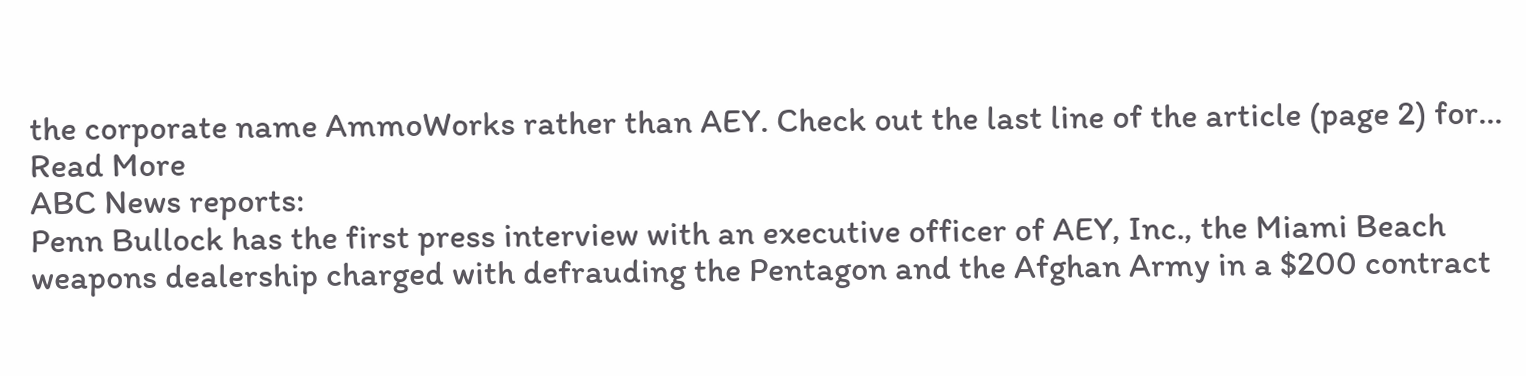the corporate name AmmoWorks rather than AEY. Check out the last line of the article (page 2) for... Read More
ABC News reports:
Penn Bullock has the first press interview with an executive officer of AEY, Inc., the Miami Beach weapons dealership charged with defrauding the Pentagon and the Afghan Army in a $200 contract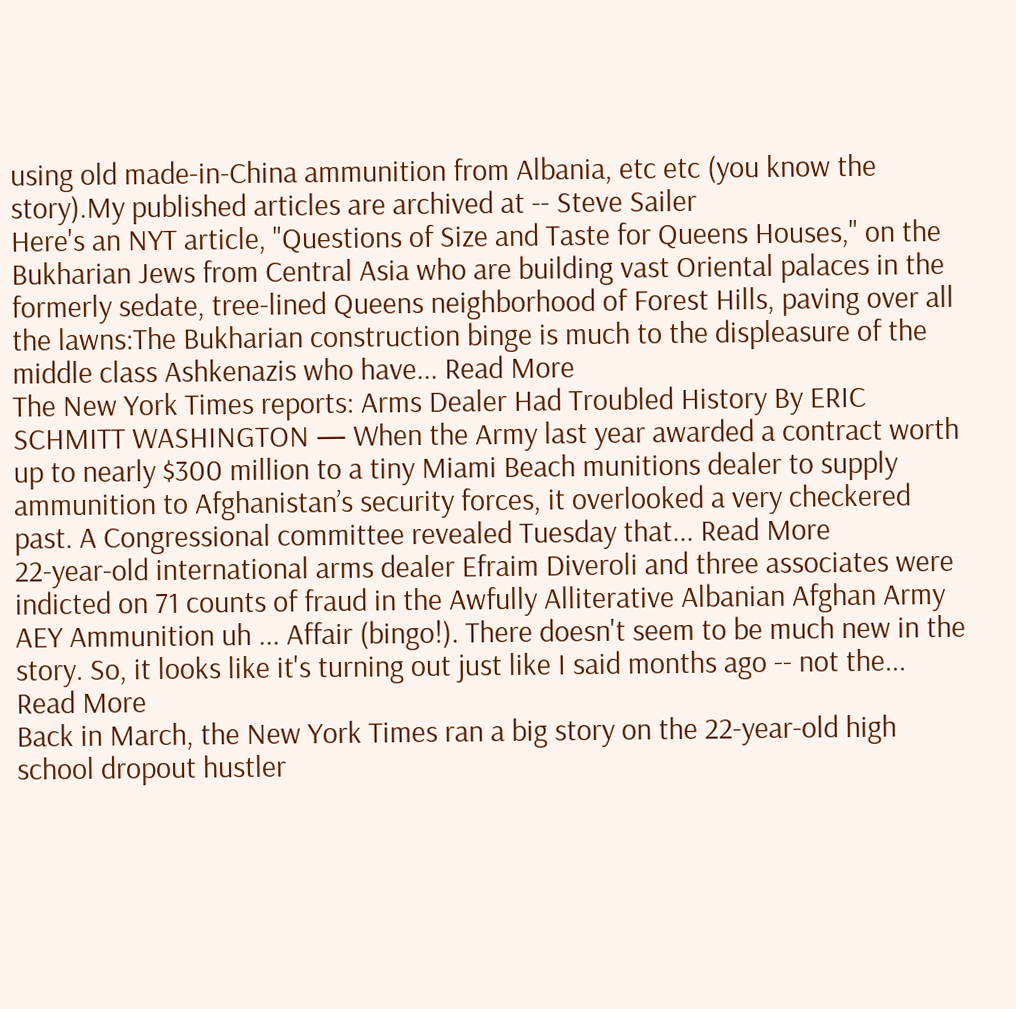using old made-in-China ammunition from Albania, etc etc (you know the story).My published articles are archived at -- Steve Sailer
Here's an NYT article, "Questions of Size and Taste for Queens Houses," on the Bukharian Jews from Central Asia who are building vast Oriental palaces in the formerly sedate, tree-lined Queens neighborhood of Forest Hills, paving over all the lawns:The Bukharian construction binge is much to the displeasure of the middle class Ashkenazis who have... Read More
The New York Times reports: Arms Dealer Had Troubled History By ERIC SCHMITT WASHINGTON — When the Army last year awarded a contract worth up to nearly $300 million to a tiny Miami Beach munitions dealer to supply ammunition to Afghanistan’s security forces, it overlooked a very checkered past. A Congressional committee revealed Tuesday that... Read More
22-year-old international arms dealer Efraim Diveroli and three associates were indicted on 71 counts of fraud in the Awfully Alliterative Albanian Afghan Army AEY Ammunition uh ... Affair (bingo!). There doesn't seem to be much new in the story. So, it looks like it's turning out just like I said months ago -- not the... Read More
Back in March, the New York Times ran a big story on the 22-year-old high school dropout hustler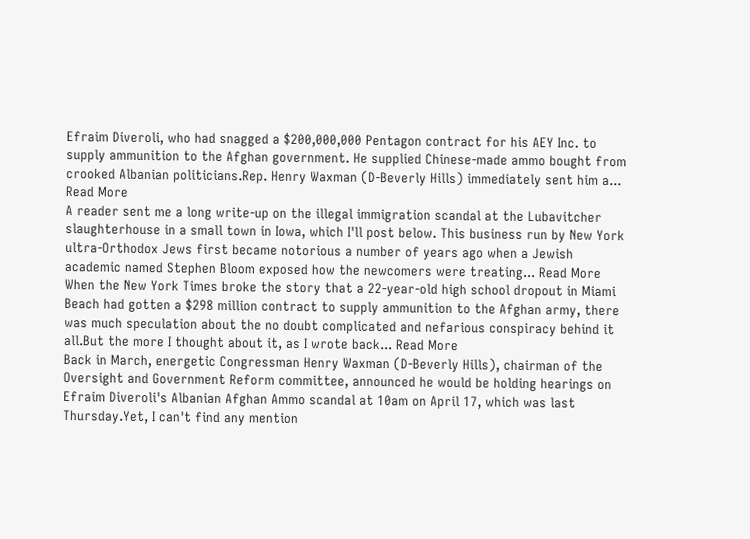Efraim Diveroli, who had snagged a $200,000,000 Pentagon contract for his AEY Inc. to supply ammunition to the Afghan government. He supplied Chinese-made ammo bought from crooked Albanian politicians.Rep. Henry Waxman (D-Beverly Hills) immediately sent him a... Read More
A reader sent me a long write-up on the illegal immigration scandal at the Lubavitcher slaughterhouse in a small town in Iowa, which I'll post below. This business run by New York ultra-Orthodox Jews first became notorious a number of years ago when a Jewish academic named Stephen Bloom exposed how the newcomers were treating... Read More
When the New York Times broke the story that a 22-year-old high school dropout in Miami Beach had gotten a $298 million contract to supply ammunition to the Afghan army, there was much speculation about the no doubt complicated and nefarious conspiracy behind it all.But the more I thought about it, as I wrote back... Read More
Back in March, energetic Congressman Henry Waxman (D-Beverly Hills), chairman of the Oversight and Government Reform committee, announced he would be holding hearings on Efraim Diveroli's Albanian Afghan Ammo scandal at 10am on April 17, which was last Thursday.Yet, I can't find any mention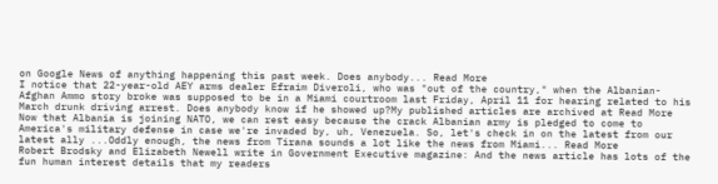on Google News of anything happening this past week. Does anybody... Read More
I notice that 22-year-old AEY arms dealer Efraim Diveroli, who was "out of the country," when the Albanian-Afghan Ammo story broke was supposed to be in a Miami courtroom last Friday, April 11 for hearing related to his March drunk driving arrest. Does anybody know if he showed up?My published articles are archived at Read More
Now that Albania is joining NATO, we can rest easy because the crack Albanian army is pledged to come to America's military defense in case we're invaded by, uh, Venezuela. So, let's check in on the latest from our latest ally ...Oddly enough, the news from Tirana sounds a lot like the news from Miami... Read More
Robert Brodsky and Elizabeth Newell write in Government Executive magazine: And the news article has lots of the fun human interest details that my readers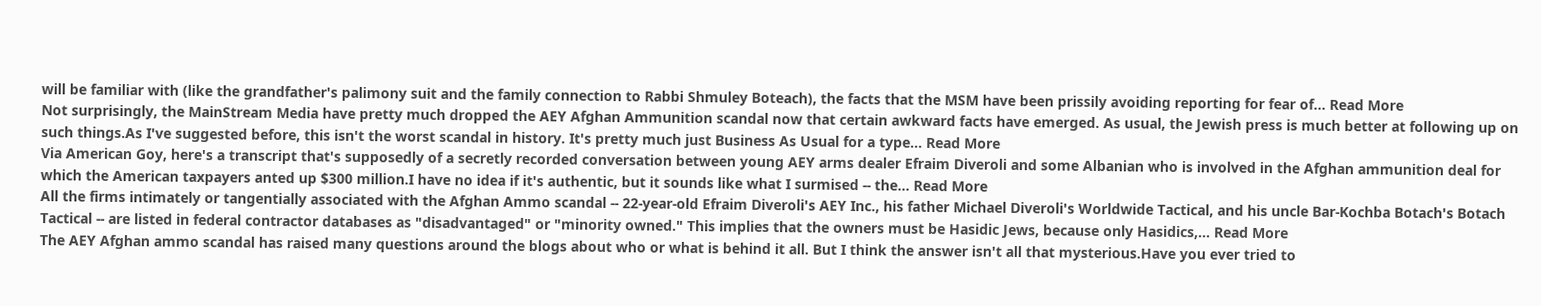will be familiar with (like the grandfather's palimony suit and the family connection to Rabbi Shmuley Boteach), the facts that the MSM have been prissily avoiding reporting for fear of... Read More
Not surprisingly, the MainStream Media have pretty much dropped the AEY Afghan Ammunition scandal now that certain awkward facts have emerged. As usual, the Jewish press is much better at following up on such things.As I've suggested before, this isn't the worst scandal in history. It's pretty much just Business As Usual for a type... Read More
Via American Goy, here's a transcript that's supposedly of a secretly recorded conversation between young AEY arms dealer Efraim Diveroli and some Albanian who is involved in the Afghan ammunition deal for which the American taxpayers anted up $300 million.I have no idea if it's authentic, but it sounds like what I surmised -- the... Read More
All the firms intimately or tangentially associated with the Afghan Ammo scandal -- 22-year-old Efraim Diveroli's AEY Inc., his father Michael Diveroli's Worldwide Tactical, and his uncle Bar-Kochba Botach's Botach Tactical -- are listed in federal contractor databases as "disadvantaged" or "minority owned." This implies that the owners must be Hasidic Jews, because only Hasidics,... Read More
The AEY Afghan ammo scandal has raised many questions around the blogs about who or what is behind it all. But I think the answer isn't all that mysterious.Have you ever tried to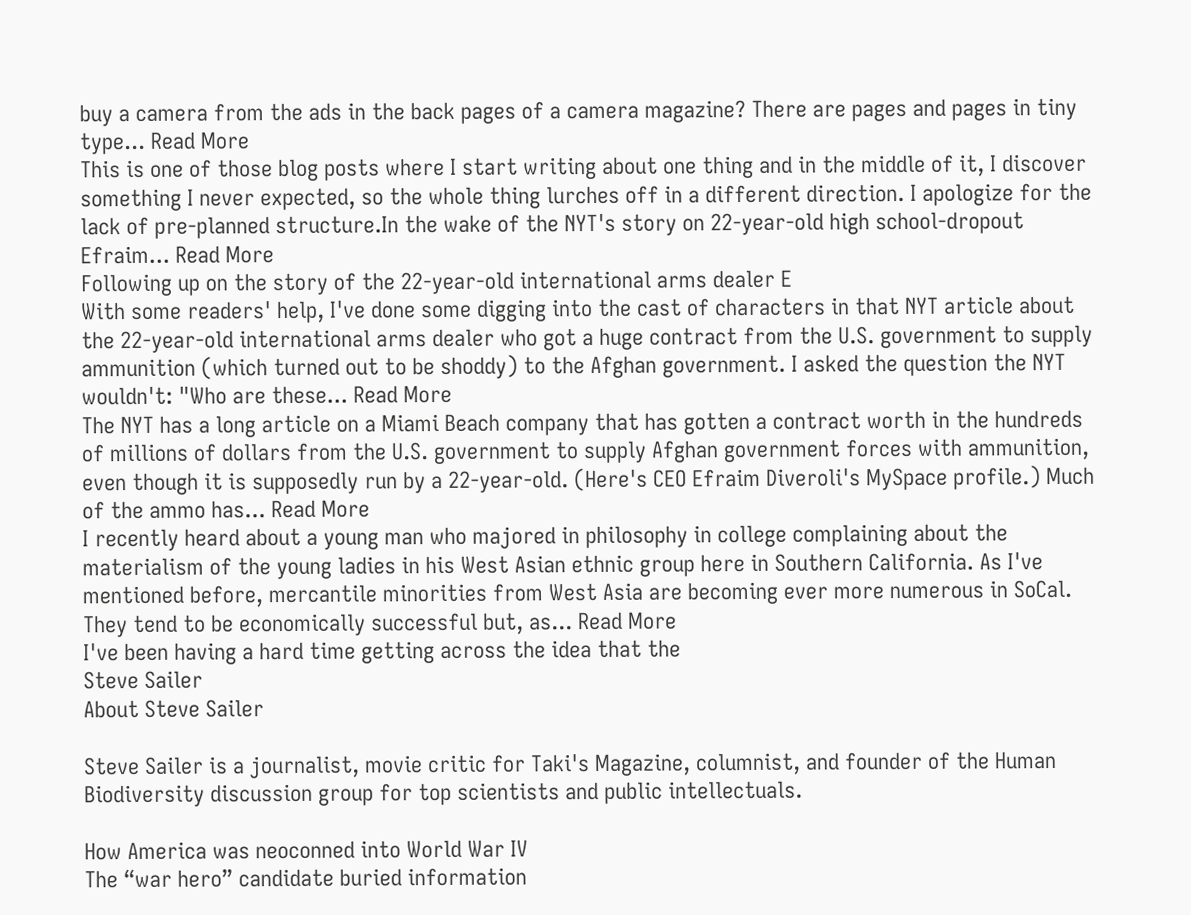buy a camera from the ads in the back pages of a camera magazine? There are pages and pages in tiny type... Read More
This is one of those blog posts where I start writing about one thing and in the middle of it, I discover something I never expected, so the whole thing lurches off in a different direction. I apologize for the lack of pre-planned structure.In the wake of the NYT's story on 22-year-old high school-dropout Efraim... Read More
Following up on the story of the 22-year-old international arms dealer E
With some readers' help, I've done some digging into the cast of characters in that NYT article about the 22-year-old international arms dealer who got a huge contract from the U.S. government to supply ammunition (which turned out to be shoddy) to the Afghan government. I asked the question the NYT wouldn't: "Who are these... Read More
The NYT has a long article on a Miami Beach company that has gotten a contract worth in the hundreds of millions of dollars from the U.S. government to supply Afghan government forces with ammunition, even though it is supposedly run by a 22-year-old. (Here's CEO Efraim Diveroli's MySpace profile.) Much of the ammo has... Read More
I recently heard about a young man who majored in philosophy in college complaining about the materialism of the young ladies in his West Asian ethnic group here in Southern California. As I've mentioned before, mercantile minorities from West Asia are becoming ever more numerous in SoCal. They tend to be economically successful but, as... Read More
I've been having a hard time getting across the idea that the
Steve Sailer
About Steve Sailer

Steve Sailer is a journalist, movie critic for Taki's Magazine, columnist, and founder of the Human Biodiversity discussion group for top scientists and public intellectuals.

How America was neoconned into World War IV
The “war hero” candidate buried information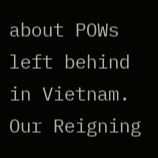about POWs left behind in Vietnam.
Our Reigning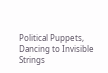Political Puppets, Dancing to Invisible Strings